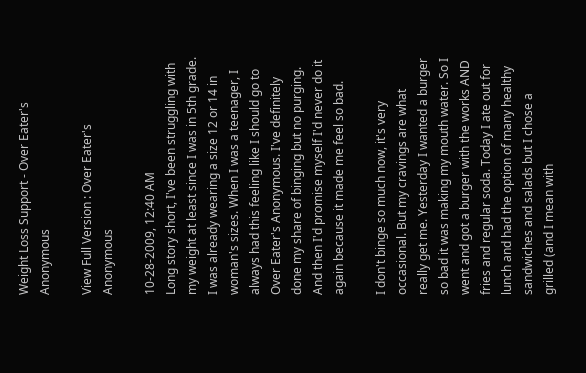Weight Loss Support - Over Eater's Anonymous

View Full Version : Over Eater's Anonymous

10-28-2009, 12:40 AM
Long story short, I've been struggling with my weight at least since I was in 5th grade. I was already wearing a size 12 or 14 in woman's sizes. When I was a teenager, I always had this feeling like I should go to Over Eater's Anonymous. I've definitely done my share of binging but no purging. And then I'd promise myself I'd never do it again because it made me feel so bad.

I don't binge so much now, it's very occasional. But my cravings are what really get me. Yesterday I wanted a burger so bad it was making my mouth water. So I went and got a burger with the works AND fries and regular soda. Today I ate out for lunch and had the option of many healthy sandwiches and salads but I chose a grilled (and I mean with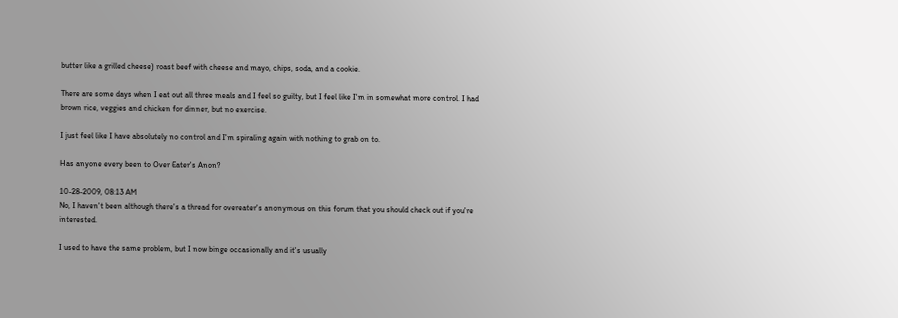butter like a grilled cheese) roast beef with cheese and mayo, chips, soda, and a cookie.

There are some days when I eat out all three meals and I feel so guilty, but I feel like I'm in somewhat more control. I had brown rice, veggies and chicken for dinner, but no exercise.

I just feel like I have absolutely no control and I'm spiraling again with nothing to grab on to.

Has anyone every been to Over Eater's Anon?

10-28-2009, 08:13 AM
No, I haven't been although there's a thread for overeater's anonymous on this forum that you should check out if you're interested.

I used to have the same problem, but I now binge occasionally and it's usually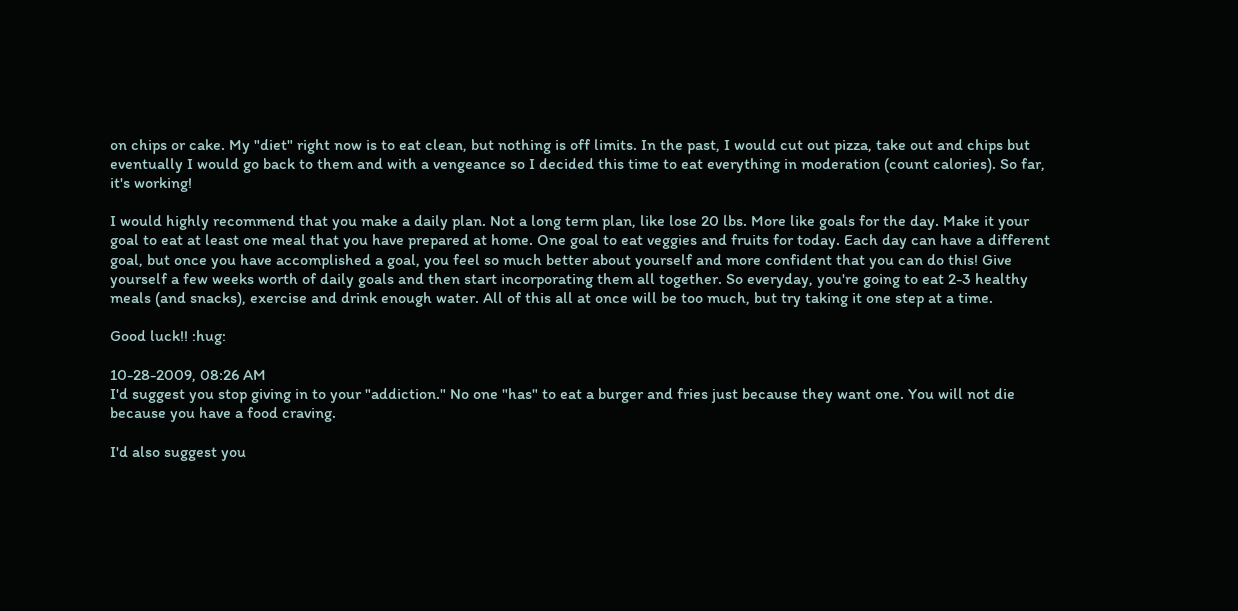on chips or cake. My "diet" right now is to eat clean, but nothing is off limits. In the past, I would cut out pizza, take out and chips but eventually I would go back to them and with a vengeance so I decided this time to eat everything in moderation (count calories). So far, it's working!

I would highly recommend that you make a daily plan. Not a long term plan, like lose 20 lbs. More like goals for the day. Make it your goal to eat at least one meal that you have prepared at home. One goal to eat veggies and fruits for today. Each day can have a different goal, but once you have accomplished a goal, you feel so much better about yourself and more confident that you can do this! Give yourself a few weeks worth of daily goals and then start incorporating them all together. So everyday, you're going to eat 2-3 healthy meals (and snacks), exercise and drink enough water. All of this all at once will be too much, but try taking it one step at a time.

Good luck!! :hug:

10-28-2009, 08:26 AM
I'd suggest you stop giving in to your "addiction." No one "has" to eat a burger and fries just because they want one. You will not die because you have a food craving.

I'd also suggest you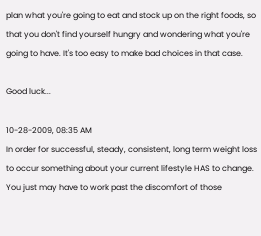plan what you're going to eat and stock up on the right foods, so that you don't find yourself hungry and wondering what you're going to have. It's too easy to make bad choices in that case.

Good luck...

10-28-2009, 08:35 AM
In order for successful, steady, consistent, long term weight loss to occur something about your current lifestyle HAS to change. You just may have to work past the discomfort of those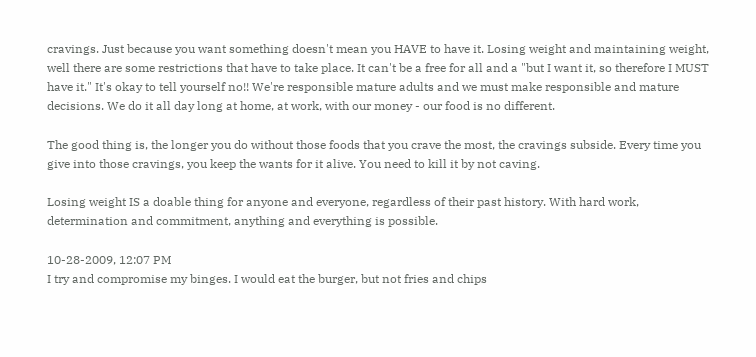cravings. Just because you want something doesn't mean you HAVE to have it. Losing weight and maintaining weight, well there are some restrictions that have to take place. It can't be a free for all and a "but I want it, so therefore I MUST have it." It's okay to tell yourself no!! We're responsible mature adults and we must make responsible and mature decisions. We do it all day long at home, at work, with our money - our food is no different.

The good thing is, the longer you do without those foods that you crave the most, the cravings subside. Every time you give into those cravings, you keep the wants for it alive. You need to kill it by not caving.

Losing weight IS a doable thing for anyone and everyone, regardless of their past history. With hard work, determination and commitment, anything and everything is possible.

10-28-2009, 12:07 PM
I try and compromise my binges. I would eat the burger, but not fries and chips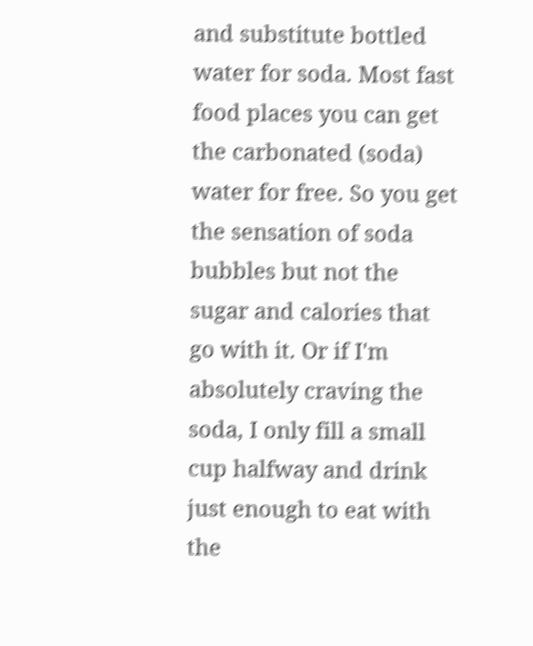and substitute bottled water for soda. Most fast food places you can get the carbonated (soda) water for free. So you get the sensation of soda bubbles but not the sugar and calories that go with it. Or if I'm absolutely craving the soda, I only fill a small cup halfway and drink just enough to eat with the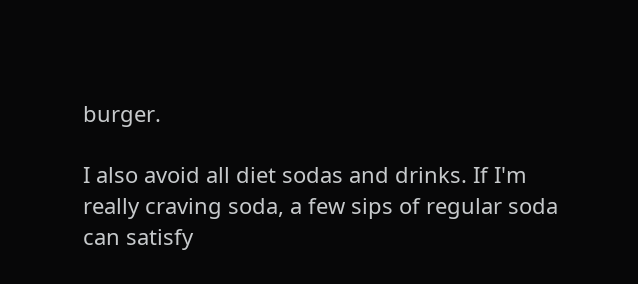burger.

I also avoid all diet sodas and drinks. If I'm really craving soda, a few sips of regular soda can satisfy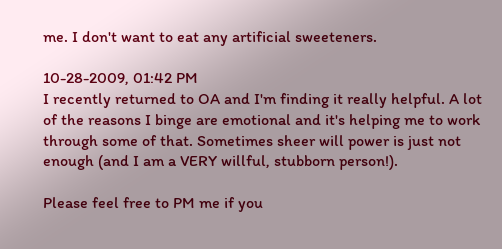me. I don't want to eat any artificial sweeteners.

10-28-2009, 01:42 PM
I recently returned to OA and I'm finding it really helpful. A lot of the reasons I binge are emotional and it's helping me to work through some of that. Sometimes sheer will power is just not enough (and I am a VERY willful, stubborn person!).

Please feel free to PM me if you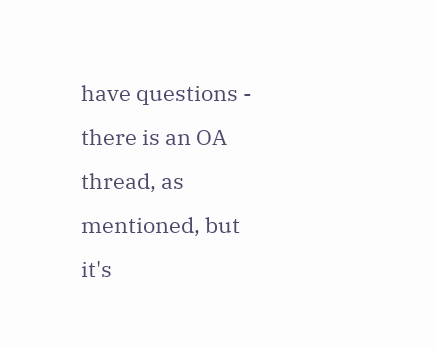have questions - there is an OA thread, as mentioned, but it's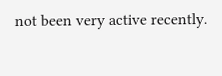not been very active recently.